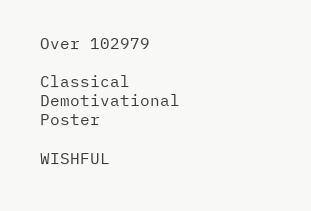Over 102979

Classical Demotivational Poster

WISHFUL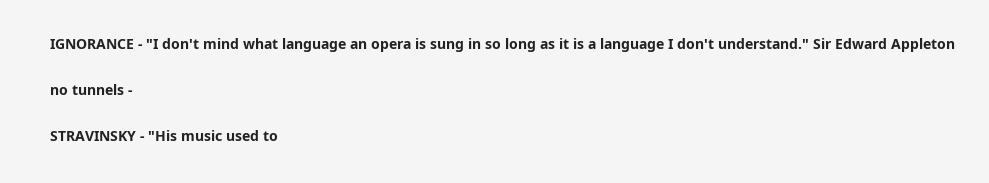IGNORANCE - "I don't mind what language an opera is sung in so long as it is a language I don't understand." Sir Edward Appleton

no tunnels -

STRAVINSKY - "His music used to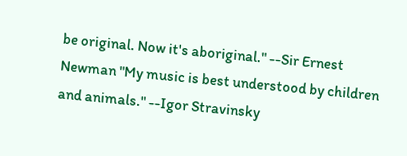be original. Now it's aboriginal." --Sir Ernest Newman "My music is best understood by children and animals." --Igor Stravinsky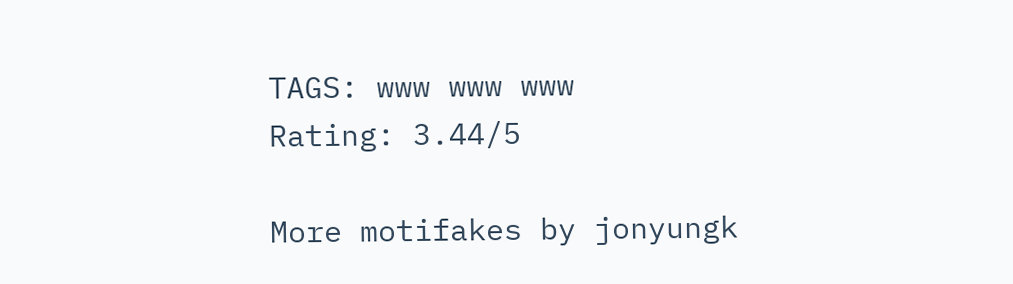TAGS: www www www
Rating: 3.44/5

More motifakes by jonyungk